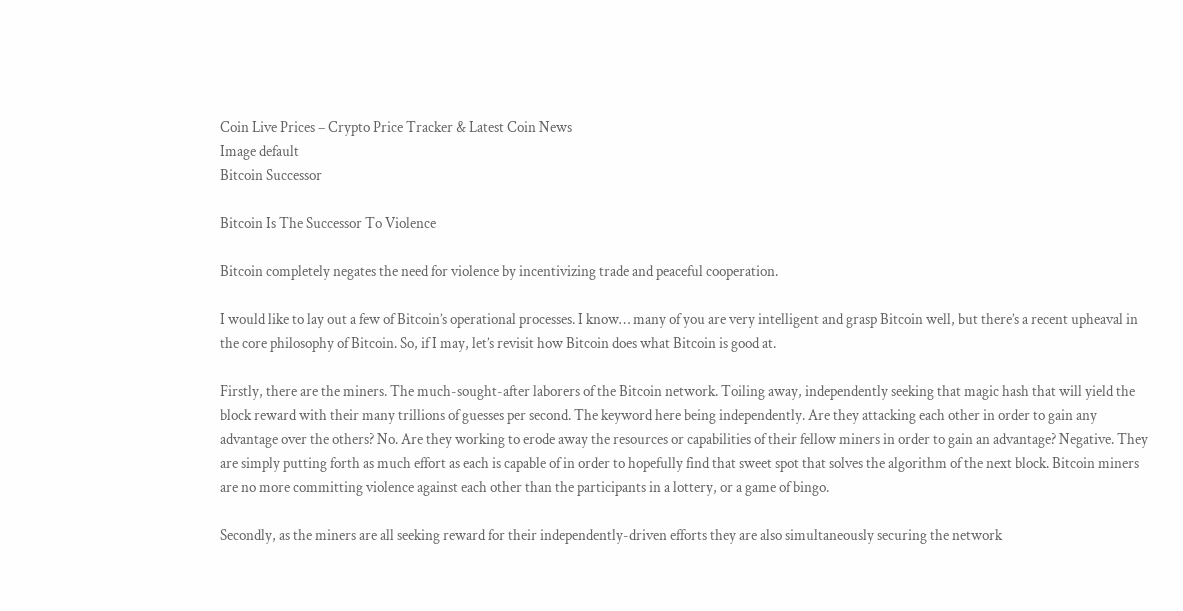Coin Live Prices – Crypto Price Tracker & Latest Coin News
Image default
Bitcoin Successor

Bitcoin Is The Successor To Violence

Bitcoin completely negates the need for violence by incentivizing trade and peaceful cooperation.

I would like to lay out a few of Bitcoin’s operational processes. I know… many of you are very intelligent and grasp Bitcoin well, but there’s a recent upheaval in the core philosophy of Bitcoin. So, if I may, let’s revisit how Bitcoin does what Bitcoin is good at.

Firstly, there are the miners. The much-sought-after laborers of the Bitcoin network. Toiling away, independently seeking that magic hash that will yield the block reward with their many trillions of guesses per second. The keyword here being independently. Are they attacking each other in order to gain any advantage over the others? No. Are they working to erode away the resources or capabilities of their fellow miners in order to gain an advantage? Negative. They are simply putting forth as much effort as each is capable of in order to hopefully find that sweet spot that solves the algorithm of the next block. Bitcoin miners are no more committing violence against each other than the participants in a lottery, or a game of bingo.

Secondly, as the miners are all seeking reward for their independently-driven efforts they are also simultaneously securing the network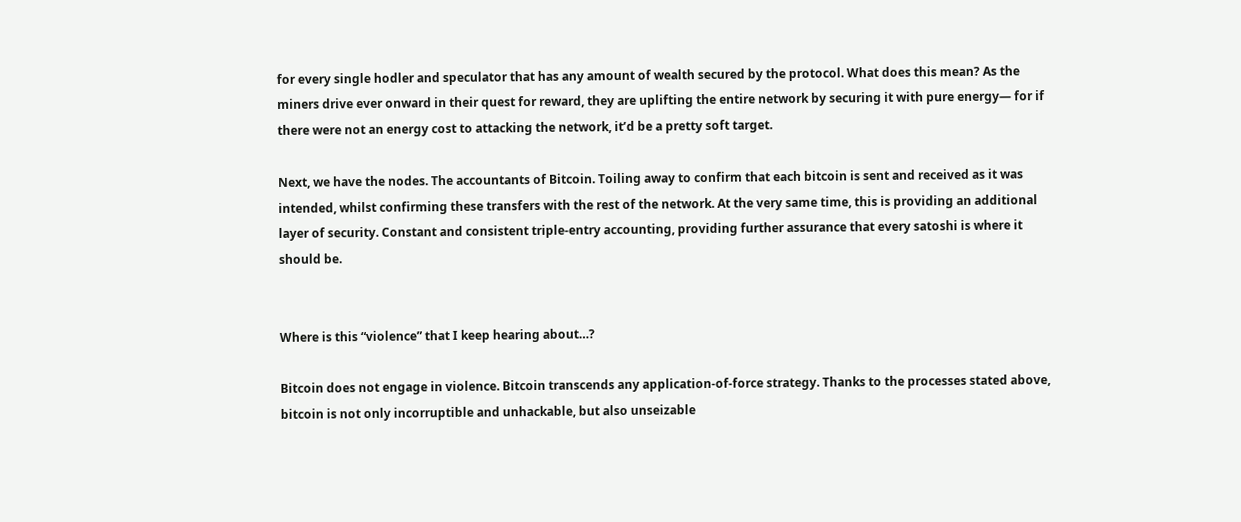for every single hodler and speculator that has any amount of wealth secured by the protocol. What does this mean? As the miners drive ever onward in their quest for reward, they are uplifting the entire network by securing it with pure energy— for if there were not an energy cost to attacking the network, it’d be a pretty soft target.

Next, we have the nodes. The accountants of Bitcoin. Toiling away to confirm that each bitcoin is sent and received as it was intended, whilst confirming these transfers with the rest of the network. At the very same time, this is providing an additional layer of security. Constant and consistent triple-entry accounting, providing further assurance that every satoshi is where it should be.


Where is this “violence” that I keep hearing about…?

Bitcoin does not engage in violence. Bitcoin transcends any application-of-force strategy. Thanks to the processes stated above, bitcoin is not only incorruptible and unhackable, but also unseizable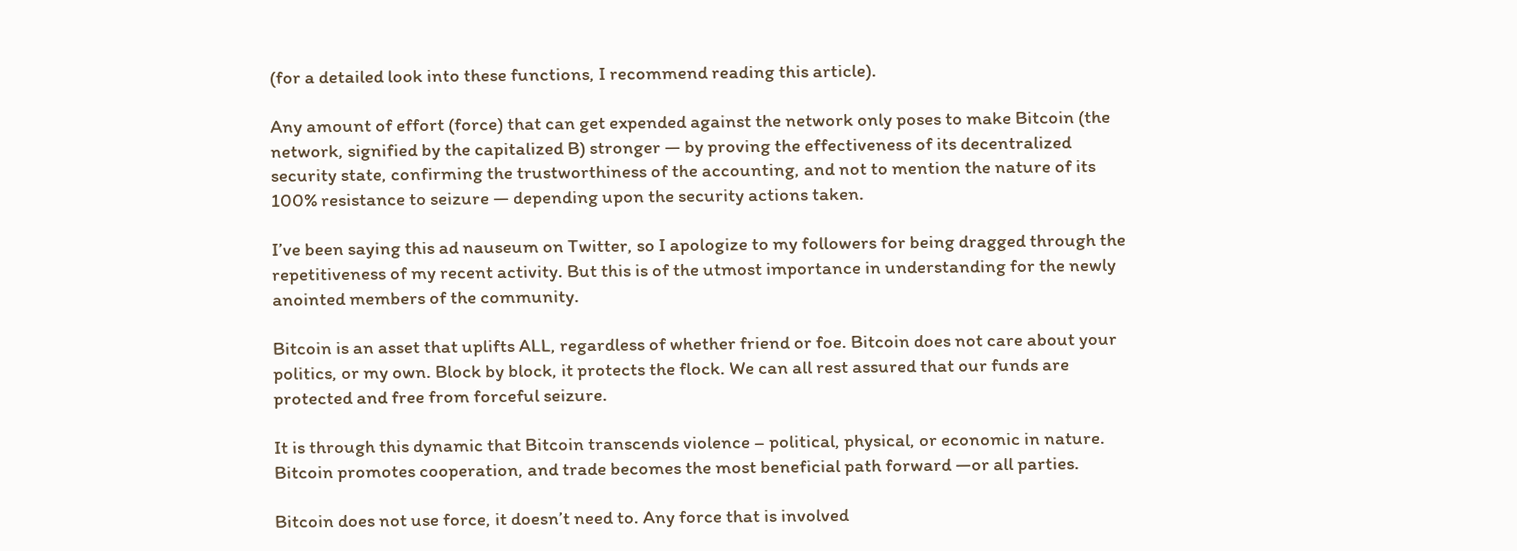(for a detailed look into these functions, I recommend reading this article).

Any amount of effort (force) that can get expended against the network only poses to make Bitcoin (the network, signified by the capitalized B) stronger — by proving the effectiveness of its decentralized security state, confirming the trustworthiness of the accounting, and not to mention the nature of its 100% resistance to seizure — depending upon the security actions taken.

I’ve been saying this ad nauseum on Twitter, so I apologize to my followers for being dragged through the repetitiveness of my recent activity. But this is of the utmost importance in understanding for the newly anointed members of the community.

Bitcoin is an asset that uplifts ALL, regardless of whether friend or foe. Bitcoin does not care about your politics, or my own. Block by block, it protects the flock. We can all rest assured that our funds are protected and free from forceful seizure.

It is through this dynamic that Bitcoin transcends violence – political, physical, or economic in nature. Bitcoin promotes cooperation, and trade becomes the most beneficial path forward —or all parties.

Bitcoin does not use force, it doesn’t need to. Any force that is involved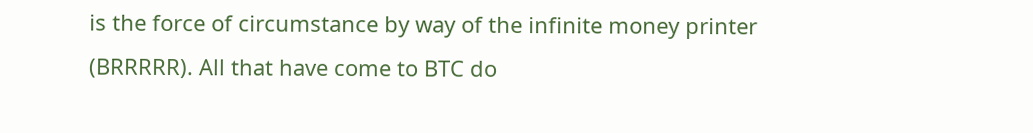is the force of circumstance by way of the infinite money printer (BRRRRR). All that have come to BTC do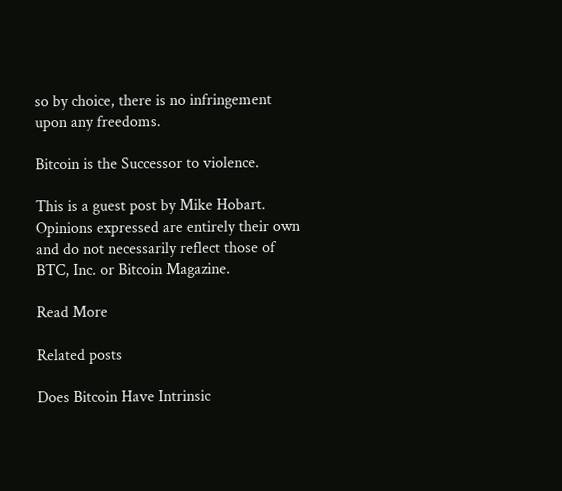so by choice, there is no infringement upon any freedoms.

Bitcoin is the Successor to violence.

This is a guest post by Mike Hobart. Opinions expressed are entirely their own and do not necessarily reflect those of BTC, Inc. or Bitcoin Magazine.

Read More

Related posts

Does Bitcoin Have Intrinsic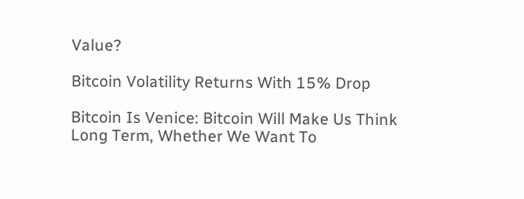Value?

Bitcoin Volatility Returns With 15% Drop

Bitcoin Is Venice: Bitcoin Will Make Us Think Long Term, Whether We Want To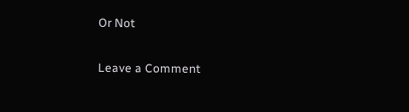Or Not

Leave a Comment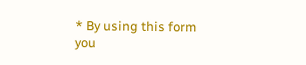* By using this form you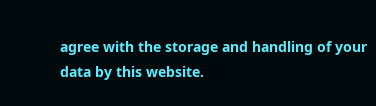agree with the storage and handling of your data by this website.